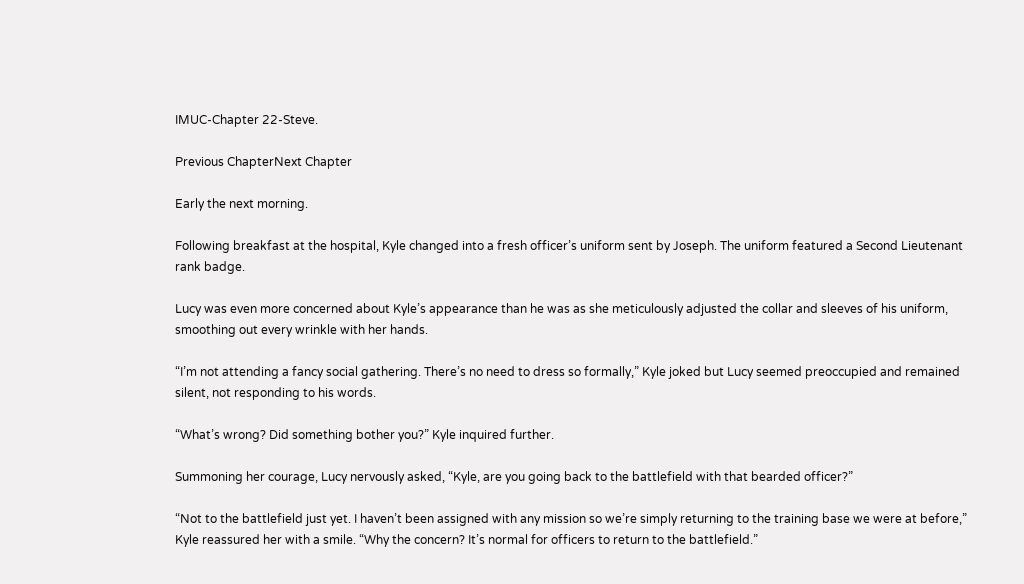IMUC-Chapter 22-Steve.

Previous ChapterNext Chapter

Early the next morning.

Following breakfast at the hospital, Kyle changed into a fresh officer’s uniform sent by Joseph. The uniform featured a Second Lieutenant rank badge.

Lucy was even more concerned about Kyle’s appearance than he was as she meticulously adjusted the collar and sleeves of his uniform, smoothing out every wrinkle with her hands.

“I’m not attending a fancy social gathering. There’s no need to dress so formally,” Kyle joked but Lucy seemed preoccupied and remained silent, not responding to his words.

“What’s wrong? Did something bother you?” Kyle inquired further.

Summoning her courage, Lucy nervously asked, “Kyle, are you going back to the battlefield with that bearded officer?”

“Not to the battlefield just yet. I haven’t been assigned with any mission so we’re simply returning to the training base we were at before,” Kyle reassured her with a smile. “Why the concern? It’s normal for officers to return to the battlefield.”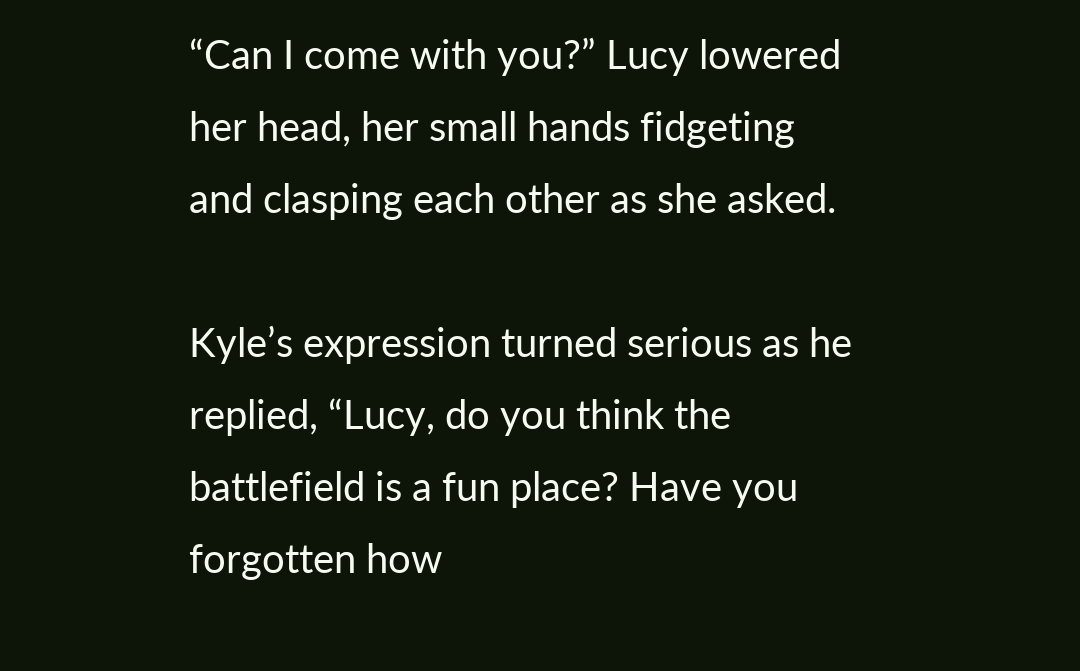“Can I come with you?” Lucy lowered her head, her small hands fidgeting and clasping each other as she asked.

Kyle’s expression turned serious as he replied, “Lucy, do you think the battlefield is a fun place? Have you forgotten how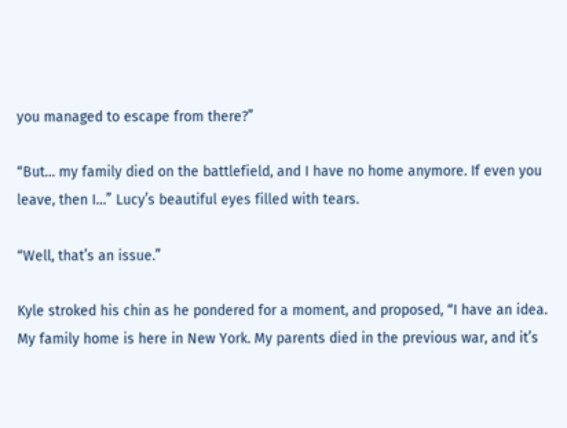you managed to escape from there?”

“But… my family died on the battlefield, and I have no home anymore. If even you leave, then I…” Lucy’s beautiful eyes filled with tears.

“Well, that’s an issue.”

Kyle stroked his chin as he pondered for a moment, and proposed, “I have an idea. My family home is here in New York. My parents died in the previous war, and it’s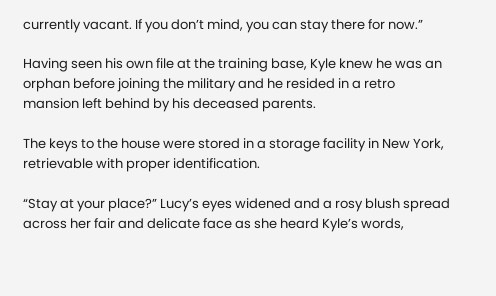currently vacant. If you don’t mind, you can stay there for now.”

Having seen his own file at the training base, Kyle knew he was an orphan before joining the military and he resided in a retro mansion left behind by his deceased parents.

The keys to the house were stored in a storage facility in New York, retrievable with proper identification.

“Stay at your place?” Lucy’s eyes widened and a rosy blush spread across her fair and delicate face as she heard Kyle’s words,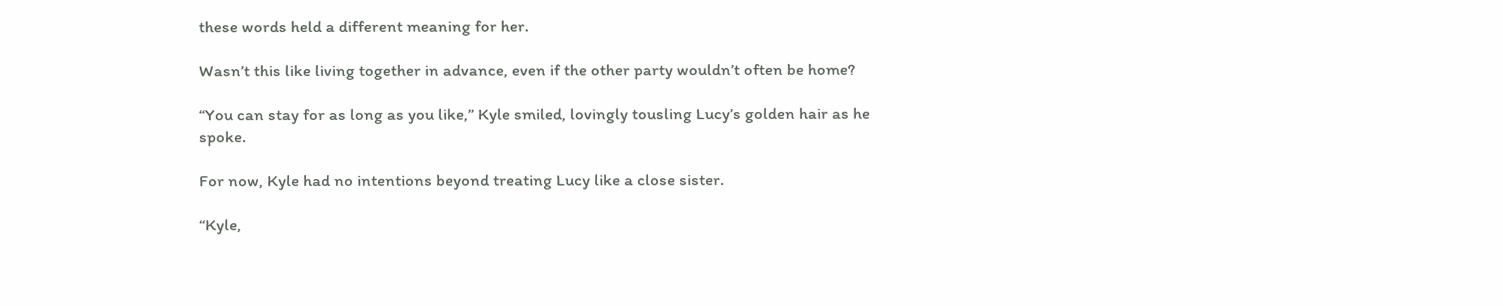these words held a different meaning for her.

Wasn’t this like living together in advance, even if the other party wouldn’t often be home?

“You can stay for as long as you like,” Kyle smiled, lovingly tousling Lucy’s golden hair as he spoke.

For now, Kyle had no intentions beyond treating Lucy like a close sister.

“Kyle,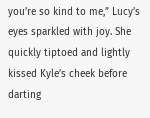you’re so kind to me,” Lucy’s eyes sparkled with joy. She quickly tiptoed and lightly kissed Kyle’s cheek before darting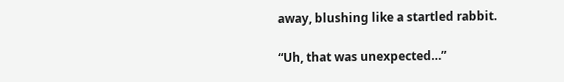away, blushing like a startled rabbit.

“Uh, that was unexpected…”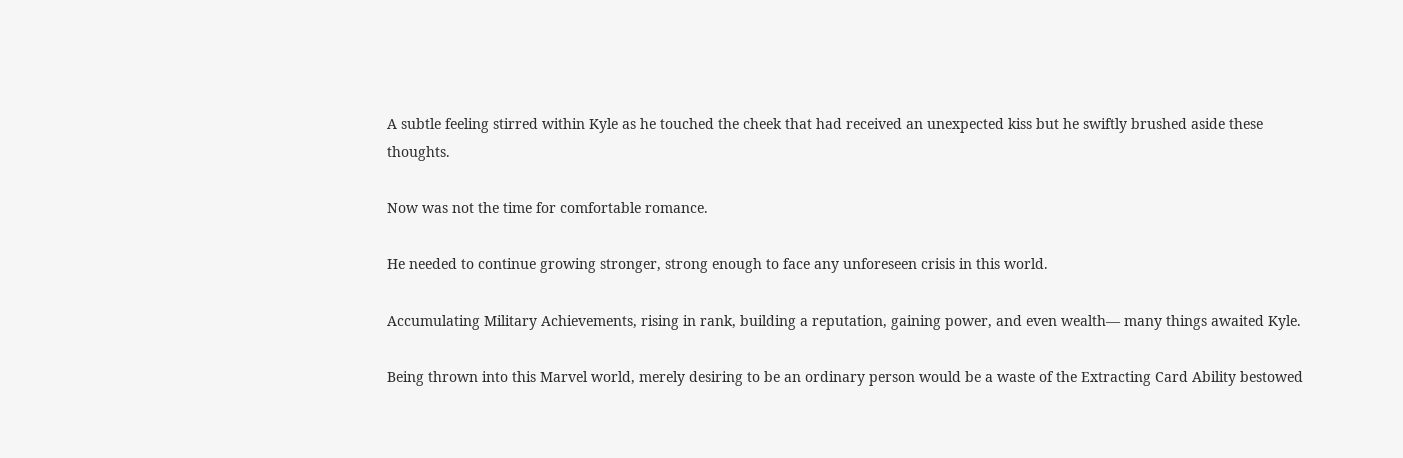A subtle feeling stirred within Kyle as he touched the cheek that had received an unexpected kiss but he swiftly brushed aside these thoughts.

Now was not the time for comfortable romance.

He needed to continue growing stronger, strong enough to face any unforeseen crisis in this world.

Accumulating Military Achievements, rising in rank, building a reputation, gaining power, and even wealth— many things awaited Kyle.

Being thrown into this Marvel world, merely desiring to be an ordinary person would be a waste of the Extracting Card Ability bestowed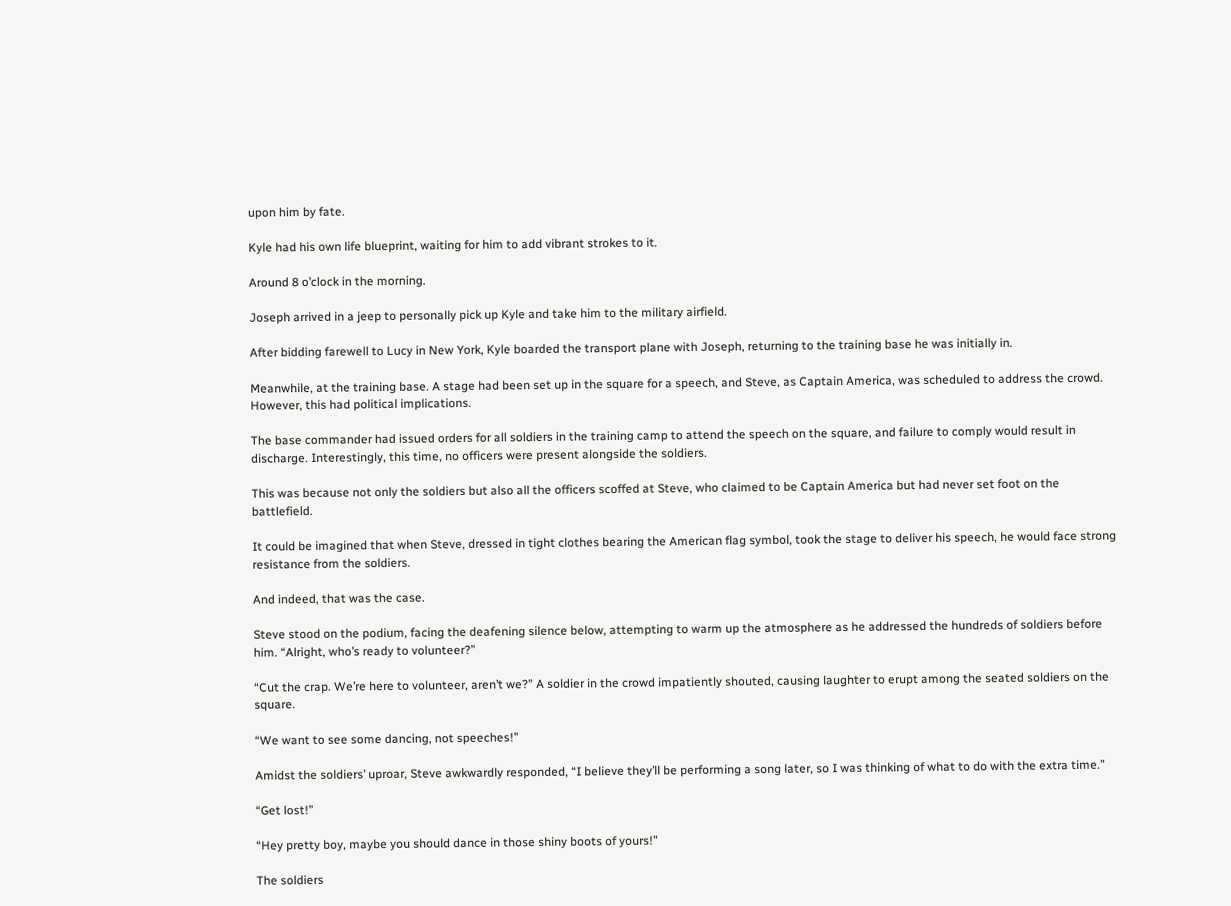upon him by fate.

Kyle had his own life blueprint, waiting for him to add vibrant strokes to it.

Around 8 o’clock in the morning.

Joseph arrived in a jeep to personally pick up Kyle and take him to the military airfield.

After bidding farewell to Lucy in New York, Kyle boarded the transport plane with Joseph, returning to the training base he was initially in.

Meanwhile, at the training base. A stage had been set up in the square for a speech, and Steve, as Captain America, was scheduled to address the crowd. However, this had political implications.

The base commander had issued orders for all soldiers in the training camp to attend the speech on the square, and failure to comply would result in discharge. Interestingly, this time, no officers were present alongside the soldiers.

This was because not only the soldiers but also all the officers scoffed at Steve, who claimed to be Captain America but had never set foot on the battlefield.

It could be imagined that when Steve, dressed in tight clothes bearing the American flag symbol, took the stage to deliver his speech, he would face strong resistance from the soldiers.

And indeed, that was the case.

Steve stood on the podium, facing the deafening silence below, attempting to warm up the atmosphere as he addressed the hundreds of soldiers before him. “Alright, who’s ready to volunteer?”

“Cut the crap. We’re here to volunteer, aren’t we?” A soldier in the crowd impatiently shouted, causing laughter to erupt among the seated soldiers on the square.

“We want to see some dancing, not speeches!”

Amidst the soldiers’ uproar, Steve awkwardly responded, “I believe they’ll be performing a song later, so I was thinking of what to do with the extra time.”

“Get lost!”

“Hey pretty boy, maybe you should dance in those shiny boots of yours!”

The soldiers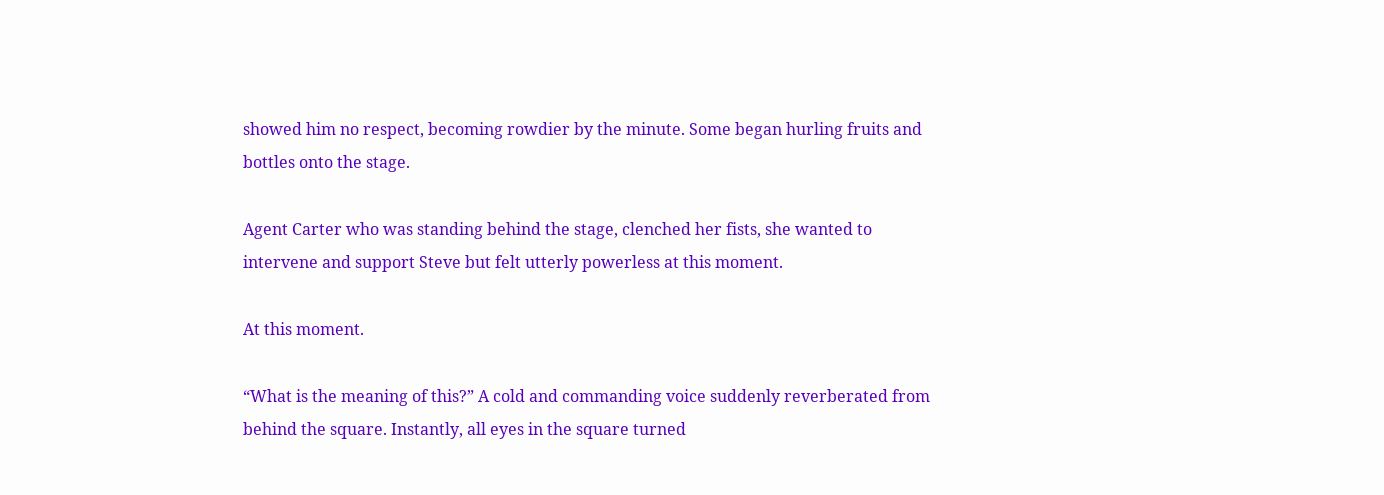showed him no respect, becoming rowdier by the minute. Some began hurling fruits and bottles onto the stage.

Agent Carter who was standing behind the stage, clenched her fists, she wanted to intervene and support Steve but felt utterly powerless at this moment.

At this moment.

“What is the meaning of this?” A cold and commanding voice suddenly reverberated from behind the square. Instantly, all eyes in the square turned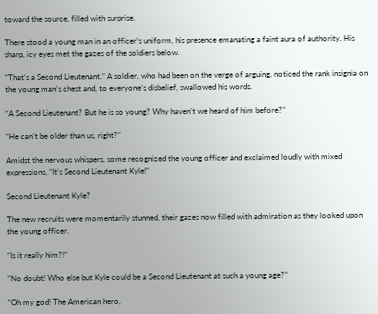toward the source, filled with surprise.

There stood a young man in an officer’s uniform, his presence emanating a faint aura of authority. His sharp, icy eyes met the gazes of the soldiers below.

“That’s a Second Lieutenant.” A soldier, who had been on the verge of arguing, noticed the rank insignia on the young man’s chest and, to everyone’s disbelief, swallowed his words.

“A Second Lieutenant? But he is so young? Why haven’t we heard of him before?”

“He can’t be older than us, right?”

Amidst the nervous whispers, some recognized the young officer and exclaimed loudly with mixed expressions, “It’s Second Lieutenant Kyle!”

Second Lieutenant Kyle?

The new recruits were momentarily stunned, their gazes now filled with admiration as they looked upon the young officer.

“Is it really him?!”

“No doubt! Who else but Kyle could be a Second Lieutenant at such a young age?”

“Oh my god! The American hero,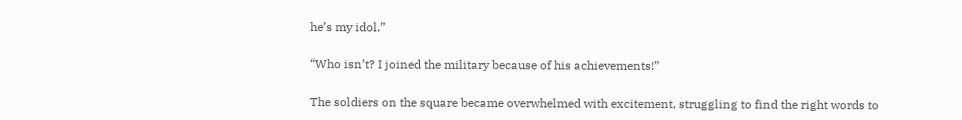he’s my idol.”

“Who isn’t? I joined the military because of his achievements!”

The soldiers on the square became overwhelmed with excitement, struggling to find the right words to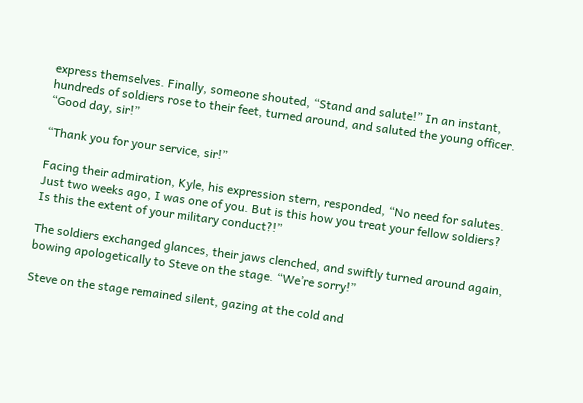express themselves. Finally, someone shouted, “Stand and salute!” In an instant, hundreds of soldiers rose to their feet, turned around, and saluted the young officer. “Good day, sir!”

“Thank you for your service, sir!”

Facing their admiration, Kyle, his expression stern, responded, “No need for salutes. Just two weeks ago, I was one of you. But is this how you treat your fellow soldiers? Is this the extent of your military conduct?!”

The soldiers exchanged glances, their jaws clenched, and swiftly turned around again, bowing apologetically to Steve on the stage. “We’re sorry!”

Steve on the stage remained silent, gazing at the cold and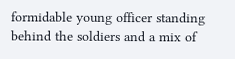formidable young officer standing behind the soldiers and a mix of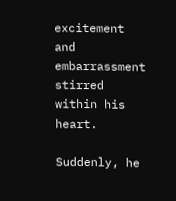excitement and embarrassment stirred within his heart.

Suddenly, he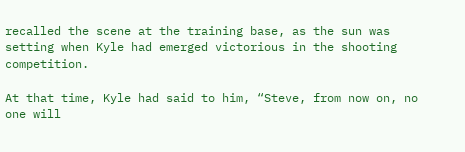recalled the scene at the training base, as the sun was setting when Kyle had emerged victorious in the shooting competition.

At that time, Kyle had said to him, “Steve, from now on, no one will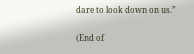dare to look down on us.”

(End of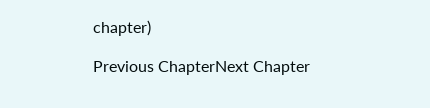chapter)

Previous ChapterNext Chapter